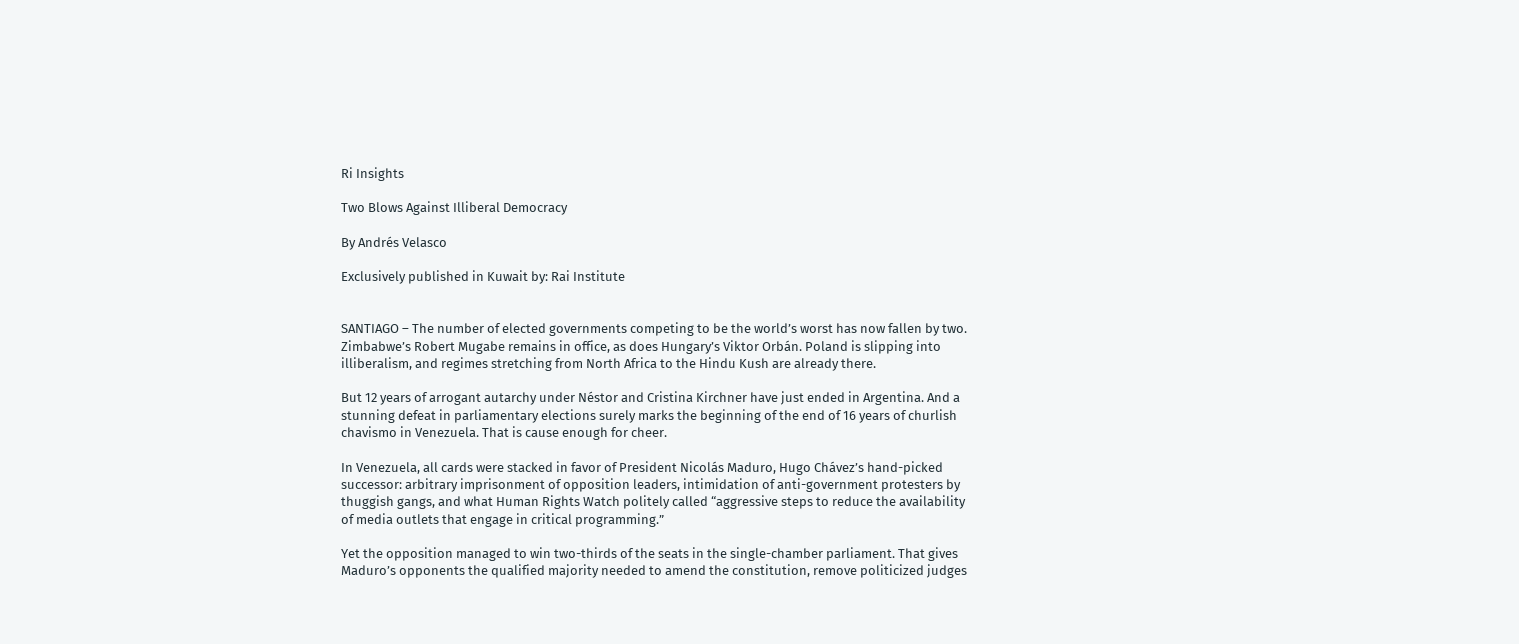Ri Insights

Two Blows Against Illiberal Democracy

By Andrés Velasco

Exclusively published in Kuwait by: Rai Institute


SANTIAGO – The number of elected governments competing to be the world’s worst has now fallen by two. Zimbabwe’s Robert Mugabe remains in office, as does Hungary’s Viktor Orbán. Poland is slipping into illiberalism, and regimes stretching from North Africa to the Hindu Kush are already there.

But 12 years of arrogant autarchy under Néstor and Cristina Kirchner have just ended in Argentina. And a stunning defeat in parliamentary elections surely marks the beginning of the end of 16 years of churlish chavismo in Venezuela. That is cause enough for cheer.

In Venezuela, all cards were stacked in favor of President Nicolás Maduro, Hugo Chávez’s hand-picked successor: arbitrary imprisonment of opposition leaders, intimidation of anti-government protesters by thuggish gangs, and what Human Rights Watch politely called “aggressive steps to reduce the availability of media outlets that engage in critical programming.”

Yet the opposition managed to win two-thirds of the seats in the single-chamber parliament. That gives Maduro’s opponents the qualified majority needed to amend the constitution, remove politicized judges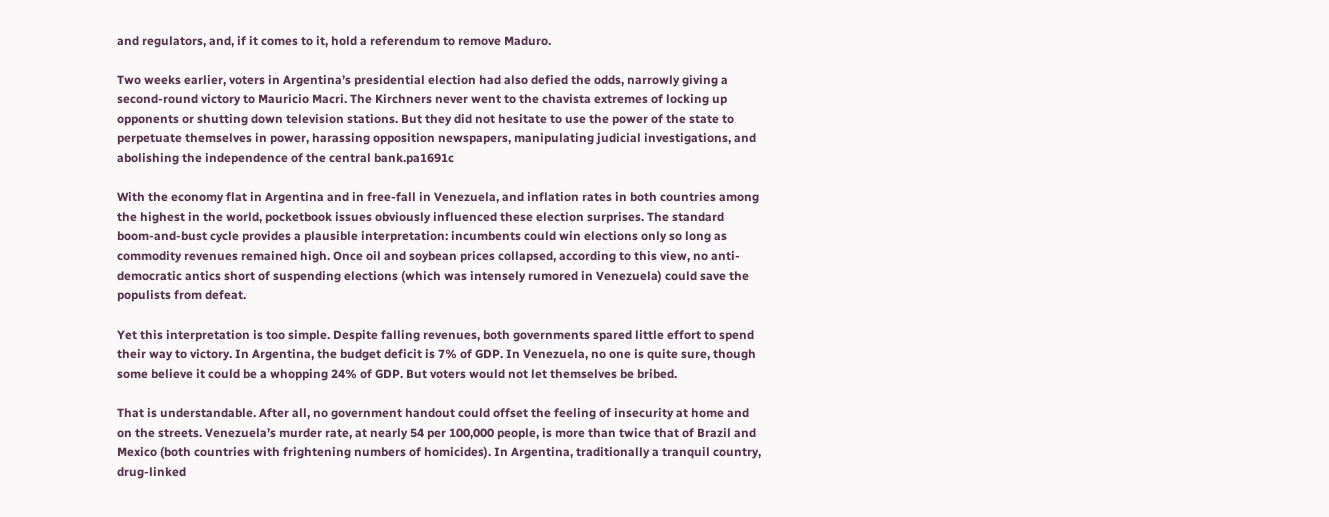and regulators, and, if it comes to it, hold a referendum to remove Maduro.

Two weeks earlier, voters in Argentina’s presidential election had also defied the odds, narrowly giving a second-round victory to Mauricio Macri. The Kirchners never went to the chavista extremes of locking up opponents or shutting down television stations. But they did not hesitate to use the power of the state to perpetuate themselves in power, harassing opposition newspapers, manipulating judicial investigations, and abolishing the independence of the central bank.pa1691c

With the economy flat in Argentina and in free-fall in Venezuela, and inflation rates in both countries among the highest in the world, pocketbook issues obviously influenced these election surprises. The standard boom-and-bust cycle provides a plausible interpretation: incumbents could win elections only so long as commodity revenues remained high. Once oil and soybean prices collapsed, according to this view, no anti-democratic antics short of suspending elections (which was intensely rumored in Venezuela) could save the populists from defeat.

Yet this interpretation is too simple. Despite falling revenues, both governments spared little effort to spend their way to victory. In Argentina, the budget deficit is 7% of GDP. In Venezuela, no one is quite sure, though some believe it could be a whopping 24% of GDP. But voters would not let themselves be bribed.

That is understandable. After all, no government handout could offset the feeling of insecurity at home and on the streets. Venezuela’s murder rate, at nearly 54 per 100,000 people, is more than twice that of Brazil and Mexico (both countries with frightening numbers of homicides). In Argentina, traditionally a tranquil country, drug-linked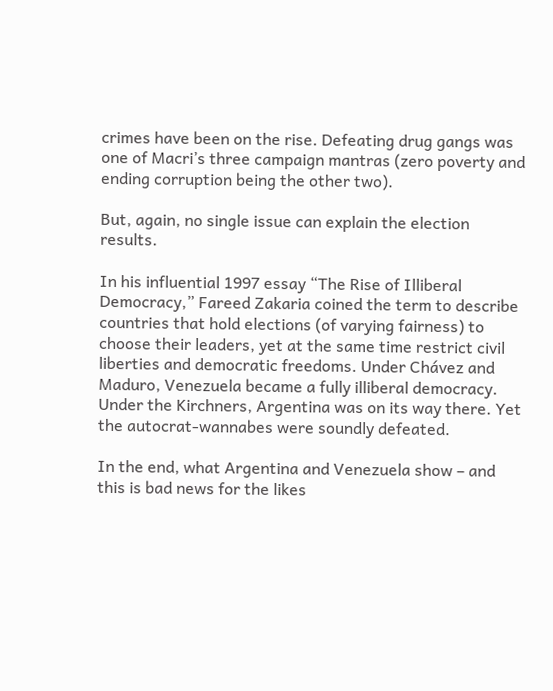crimes have been on the rise. Defeating drug gangs was one of Macri’s three campaign mantras (zero poverty and ending corruption being the other two).

But, again, no single issue can explain the election results.

In his influential 1997 essay “The Rise of Illiberal Democracy,” Fareed Zakaria coined the term to describe countries that hold elections (of varying fairness) to choose their leaders, yet at the same time restrict civil liberties and democratic freedoms. Under Chávez and Maduro, Venezuela became a fully illiberal democracy. Under the Kirchners, Argentina was on its way there. Yet the autocrat-wannabes were soundly defeated.

In the end, what Argentina and Venezuela show – and this is bad news for the likes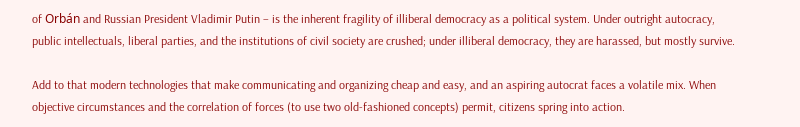of Orbán and Russian President Vladimir Putin – is the inherent fragility of illiberal democracy as a political system. Under outright autocracy, public intellectuals, liberal parties, and the institutions of civil society are crushed; under illiberal democracy, they are harassed, but mostly survive.

Add to that modern technologies that make communicating and organizing cheap and easy, and an aspiring autocrat faces a volatile mix. When objective circumstances and the correlation of forces (to use two old-fashioned concepts) permit, citizens spring into action.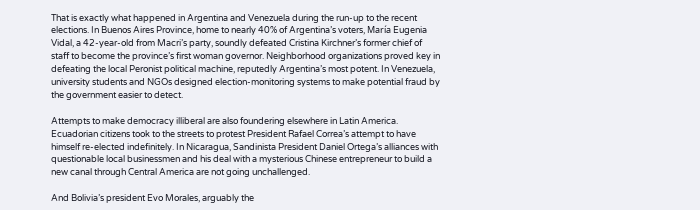That is exactly what happened in Argentina and Venezuela during the run-up to the recent elections. In Buenos Aires Province, home to nearly 40% of Argentina’s voters, María Eugenia Vidal, a 42-year-old from Macri’s party, soundly defeated Cristina Kirchner’s former chief of staff to become the province’s first woman governor. Neighborhood organizations proved key in defeating the local Peronist political machine, reputedly Argentina’s most potent. In Venezuela, university students and NGOs designed election-monitoring systems to make potential fraud by the government easier to detect.

Attempts to make democracy illiberal are also foundering elsewhere in Latin America. Ecuadorian citizens took to the streets to protest President Rafael Correa’s attempt to have himself re-elected indefinitely. In Nicaragua, Sandinista President Daniel Ortega’s alliances with questionable local businessmen and his deal with a mysterious Chinese entrepreneur to build a new canal through Central America are not going unchallenged.

And Bolivia’s president Evo Morales, arguably the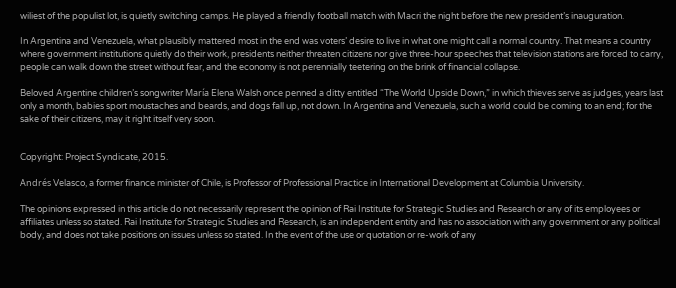wiliest of the populist lot, is quietly switching camps. He played a friendly football match with Macri the night before the new president’s inauguration.

In Argentina and Venezuela, what plausibly mattered most in the end was voters’ desire to live in what one might call a normal country. That means a country where government institutions quietly do their work, presidents neither threaten citizens nor give three-hour speeches that television stations are forced to carry, people can walk down the street without fear, and the economy is not perennially teetering on the brink of financial collapse.

Beloved Argentine children’s songwriter María Elena Walsh once penned a ditty entitled “The World Upside Down,” in which thieves serve as judges, years last only a month, babies sport moustaches and beards, and dogs fall up, not down. In Argentina and Venezuela, such a world could be coming to an end; for the sake of their citizens, may it right itself very soon.


Copyright: Project Syndicate, 2015.

Andrés Velasco, a former finance minister of Chile, is Professor of Professional Practice in International Development at Columbia University.

The opinions expressed in this article do not necessarily represent the opinion of Rai Institute for Strategic Studies and Research or any of its employees or affiliates unless so stated. Rai Institute for Strategic Studies and Research, is an independent entity and has no association with any government or any political body, and does not take positions on issues unless so stated. In the event of the use or quotation or re-work of any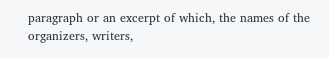paragraph or an excerpt of which, the names of the organizers, writers,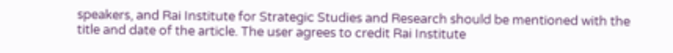speakers, and Rai Institute for Strategic Studies and Research should be mentioned with the title and date of the article. The user agrees to credit Rai Institute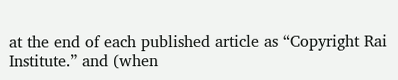at the end of each published article as “Copyright Rai Institute.” and (when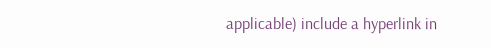applicable) include a hyperlink in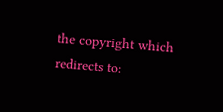the copyright which redirects to: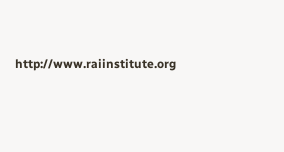http://www.raiinstitute.org